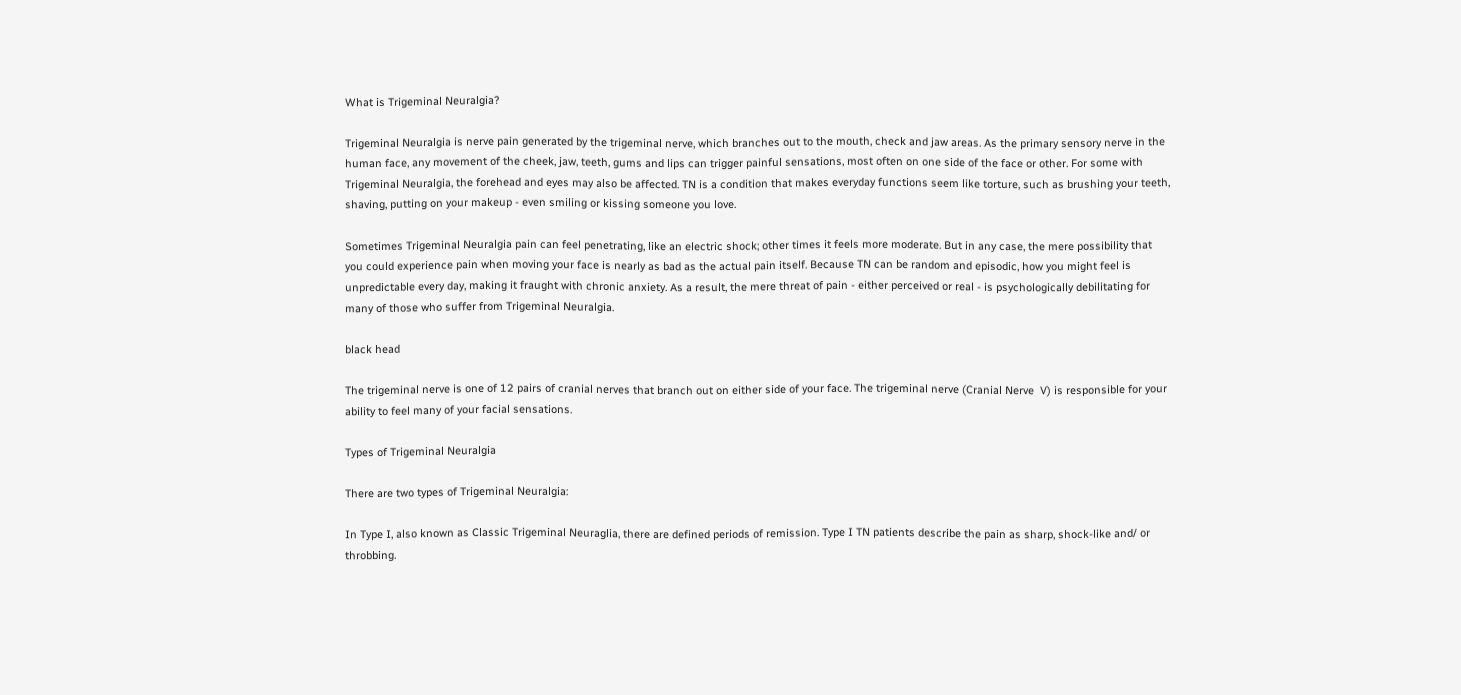What is Trigeminal Neuralgia?

Trigeminal Neuralgia is nerve pain generated by the trigeminal nerve, which branches out to the mouth, check and jaw areas. As the primary sensory nerve in the human face, any movement of the cheek, jaw, teeth, gums and lips can trigger painful sensations, most often on one side of the face or other. For some with Trigeminal Neuralgia, the forehead and eyes may also be affected. TN is a condition that makes everyday functions seem like torture, such as brushing your teeth, shaving, putting on your makeup - even smiling or kissing someone you love.

Sometimes Trigeminal Neuralgia pain can feel penetrating, like an electric shock; other times it feels more moderate. But in any case, the mere possibility that you could experience pain when moving your face is nearly as bad as the actual pain itself. Because TN can be random and episodic, how you might feel is unpredictable every day, making it fraught with chronic anxiety. As a result, the mere threat of pain - either perceived or real - is psychologically debilitating for many of those who suffer from Trigeminal Neuralgia.

black head

The trigeminal nerve is one of 12 pairs of cranial nerves that branch out on either side of your face. The trigeminal nerve (Cranial Nerve  V) is responsible for your ability to feel many of your facial sensations.

Types of Trigeminal Neuralgia

There are two types of Trigeminal Neuralgia:

In Type I, also known as Classic Trigeminal Neuraglia, there are defined periods of remission. Type I TN patients describe the pain as sharp, shock-like and/ or throbbing.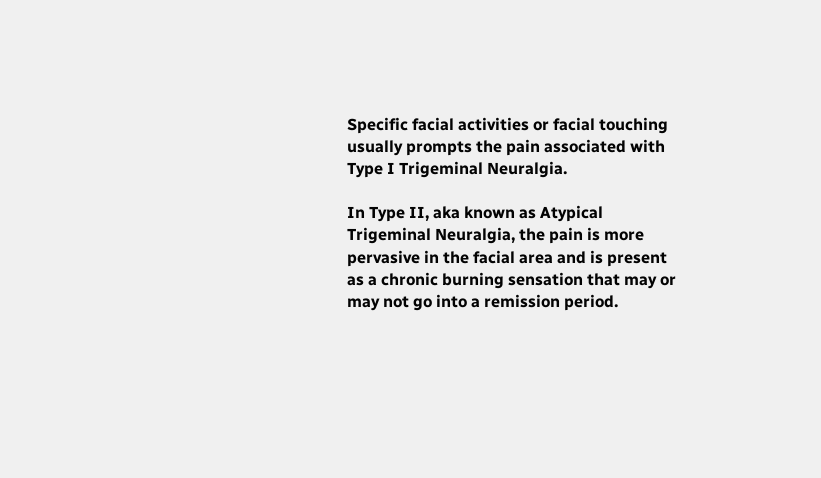Specific facial activities or facial touching usually prompts the pain associated with Type I Trigeminal Neuralgia.

In Type II, aka known as Atypical Trigeminal Neuralgia, the pain is more pervasive in the facial area and is present as a chronic burning sensation that may or may not go into a remission period.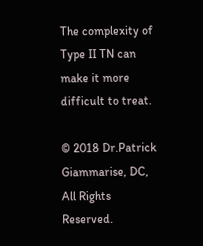The complexity of Type II TN can make it more difficult to treat.

© 2018 Dr.Patrick Giammarise, DC, All Rights Reserved.